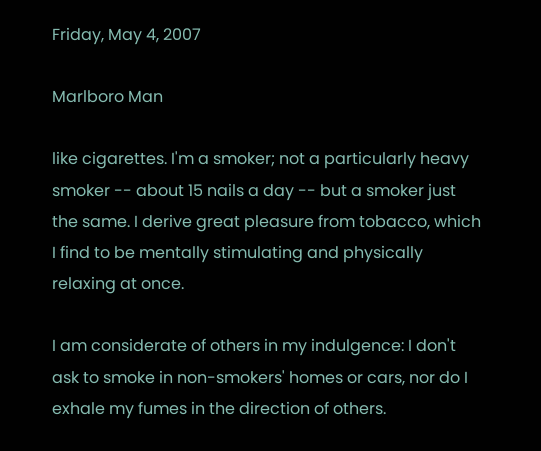Friday, May 4, 2007

Marlboro Man

like cigarettes. I'm a smoker; not a particularly heavy smoker -- about 15 nails a day -- but a smoker just the same. I derive great pleasure from tobacco, which I find to be mentally stimulating and physically relaxing at once.

I am considerate of others in my indulgence: I don't ask to smoke in non-smokers' homes or cars, nor do I exhale my fumes in the direction of others.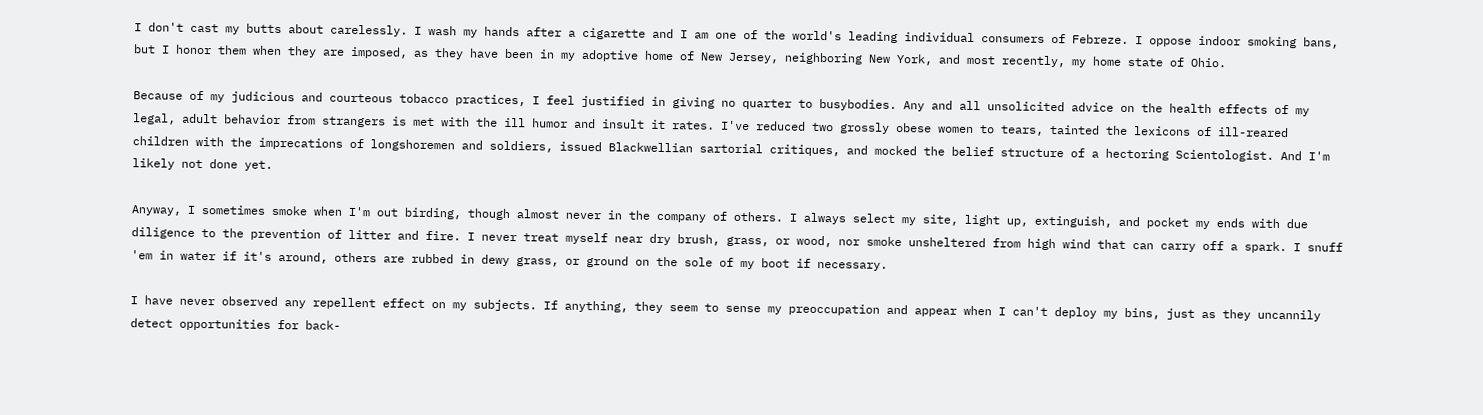I don't cast my butts about carelessly. I wash my hands after a cigarette and I am one of the world's leading individual consumers of Febreze. I oppose indoor smoking bans, but I honor them when they are imposed, as they have been in my adoptive home of New Jersey, neighboring New York, and most recently, my home state of Ohio.

Because of my judicious and courteous tobacco practices, I feel justified in giving no quarter to busybodies. Any and all unsolicited advice on the health effects of my legal, adult behavior from strangers is met with the ill humor and insult it rates. I've reduced two grossly obese women to tears, tainted the lexicons of ill-reared children with the imprecations of longshoremen and soldiers, issued Blackwellian sartorial critiques, and mocked the belief structure of a hectoring Scientologist. And I'm likely not done yet.

Anyway, I sometimes smoke when I'm out birding, though almost never in the company of others. I always select my site, light up, extinguish, and pocket my ends with due diligence to the prevention of litter and fire. I never treat myself near dry brush, grass, or wood, nor smoke unsheltered from high wind that can carry off a spark. I snuff 'em in water if it's around, others are rubbed in dewy grass, or ground on the sole of my boot if necessary.

I have never observed any repellent effect on my subjects. If anything, they seem to sense my preoccupation and appear when I can't deploy my bins, just as they uncannily detect opportunities for back-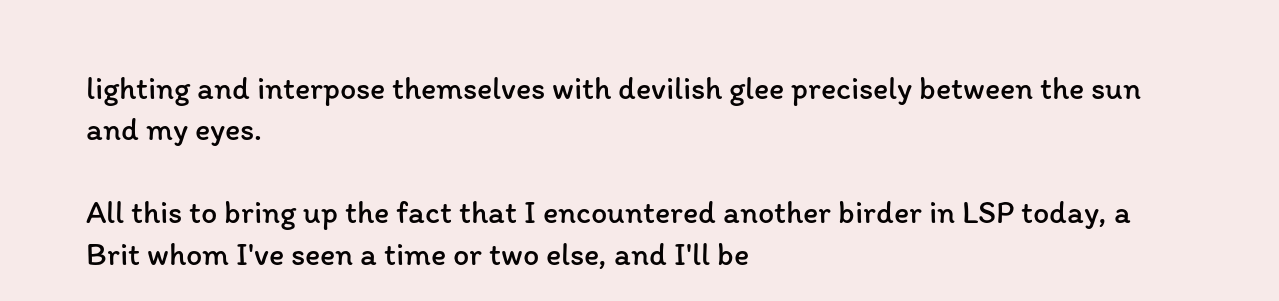lighting and interpose themselves with devilish glee precisely between the sun and my eyes.

All this to bring up the fact that I encountered another birder in LSP today, a Brit whom I've seen a time or two else, and I'll be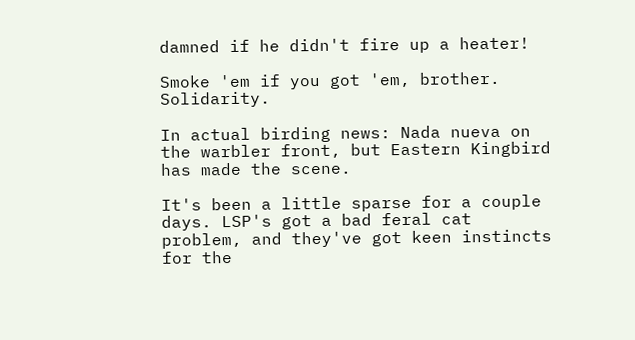damned if he didn't fire up a heater!

Smoke 'em if you got 'em, brother. Solidarity.

In actual birding news: Nada nueva on the warbler front, but Eastern Kingbird has made the scene.

It's been a little sparse for a couple days. LSP's got a bad feral cat problem, and they've got keen instincts for the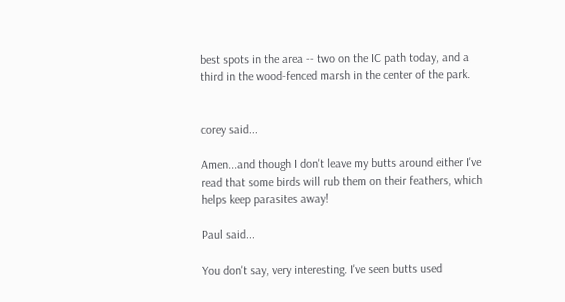best spots in the area -- two on the IC path today, and a third in the wood-fenced marsh in the center of the park.


corey said...

Amen...and though I don't leave my butts around either I've read that some birds will rub them on their feathers, which helps keep parasites away!

Paul said...

You don't say, very interesting. I've seen butts used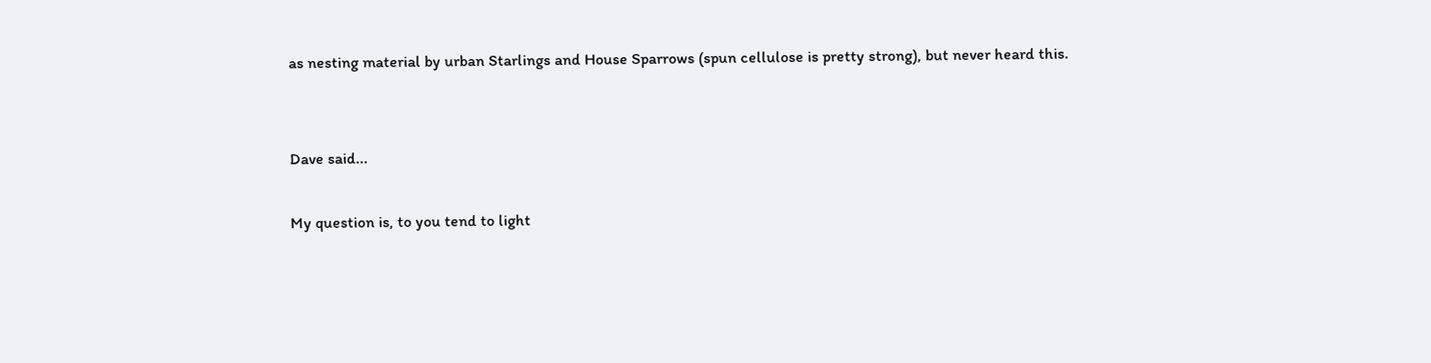as nesting material by urban Starlings and House Sparrows (spun cellulose is pretty strong), but never heard this.


Dave said...

My question is, to you tend to light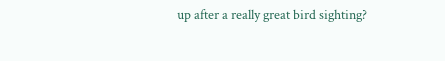up after a really great bird sighting?